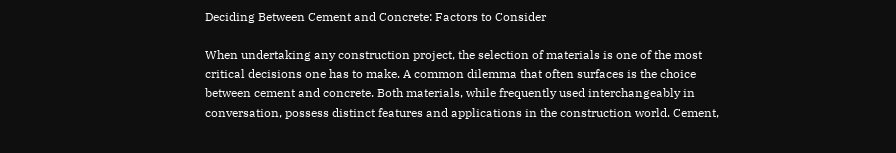Deciding Between Cement and Concrete: Factors to Consider

When undertaking any construction project, the selection of materials is one of the most critical decisions one has to make. A common dilemma that often surfaces is the choice between cement and concrete. Both materials, while frequently used interchangeably in conversation, possess distinct features and applications in the construction world. Cement,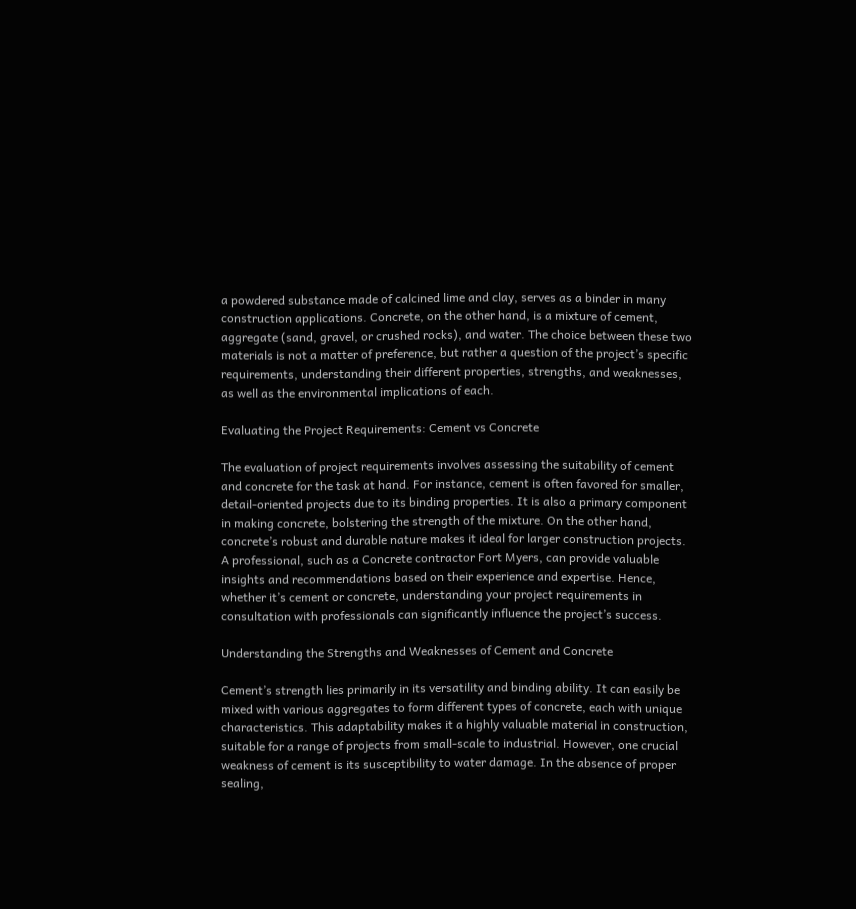a powdered substance made of calcined lime and clay, serves as a binder in many construction applications. Concrete, on the other hand, is a mixture of cement, aggregate (sand, gravel, or crushed rocks), and water. The choice between these two materials is not a matter of preference, but rather a question of the project’s specific requirements, understanding their different properties, strengths, and weaknesses, as well as the environmental implications of each.

Evaluating the Project Requirements: Cement vs Concrete

The evaluation of project requirements involves assessing the suitability of cement and concrete for the task at hand. For instance, cement is often favored for smaller, detail-oriented projects due to its binding properties. It is also a primary component in making concrete, bolstering the strength of the mixture. On the other hand, concrete’s robust and durable nature makes it ideal for larger construction projects. A professional, such as a Concrete contractor Fort Myers, can provide valuable insights and recommendations based on their experience and expertise. Hence, whether it’s cement or concrete, understanding your project requirements in consultation with professionals can significantly influence the project’s success.

Understanding the Strengths and Weaknesses of Cement and Concrete

Cement’s strength lies primarily in its versatility and binding ability. It can easily be mixed with various aggregates to form different types of concrete, each with unique characteristics. This adaptability makes it a highly valuable material in construction, suitable for a range of projects from small-scale to industrial. However, one crucial weakness of cement is its susceptibility to water damage. In the absence of proper sealing,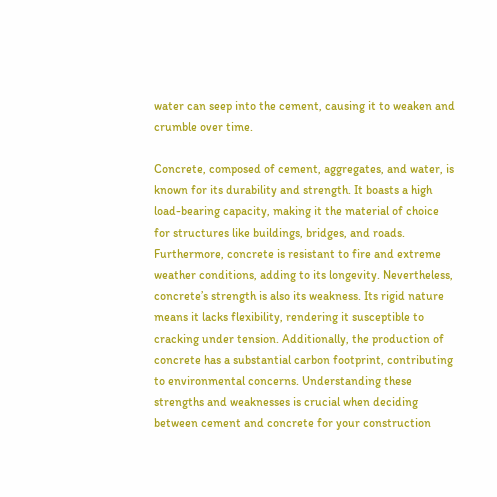water can seep into the cement, causing it to weaken and crumble over time.

Concrete, composed of cement, aggregates, and water, is known for its durability and strength. It boasts a high load-bearing capacity, making it the material of choice for structures like buildings, bridges, and roads. Furthermore, concrete is resistant to fire and extreme weather conditions, adding to its longevity. Nevertheless, concrete’s strength is also its weakness. Its rigid nature means it lacks flexibility, rendering it susceptible to cracking under tension. Additionally, the production of concrete has a substantial carbon footprint, contributing to environmental concerns. Understanding these strengths and weaknesses is crucial when deciding between cement and concrete for your construction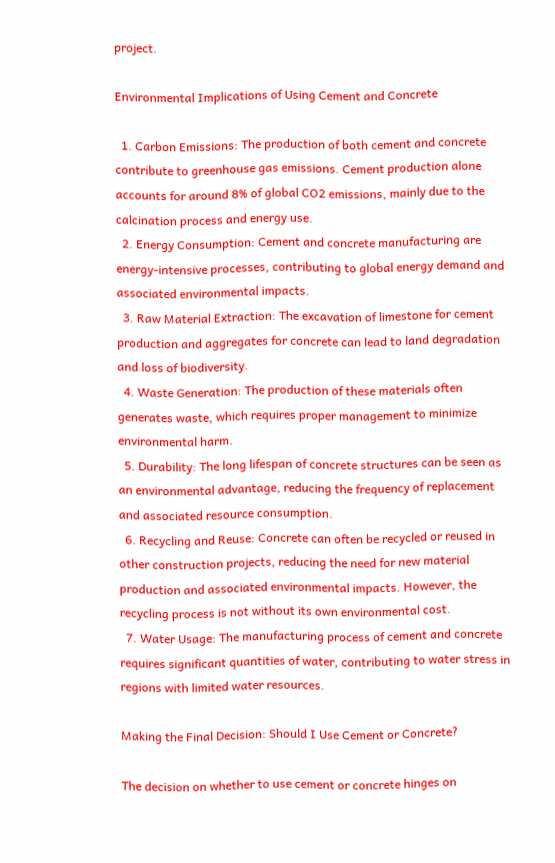project.

Environmental Implications of Using Cement and Concrete

  1. Carbon Emissions: The production of both cement and concrete contribute to greenhouse gas emissions. Cement production alone accounts for around 8% of global CO2 emissions, mainly due to the calcination process and energy use.
  2. Energy Consumption: Cement and concrete manufacturing are energy-intensive processes, contributing to global energy demand and associated environmental impacts.
  3. Raw Material Extraction: The excavation of limestone for cement production and aggregates for concrete can lead to land degradation and loss of biodiversity.
  4. Waste Generation: The production of these materials often generates waste, which requires proper management to minimize environmental harm.
  5. Durability: The long lifespan of concrete structures can be seen as an environmental advantage, reducing the frequency of replacement and associated resource consumption.
  6. Recycling and Reuse: Concrete can often be recycled or reused in other construction projects, reducing the need for new material production and associated environmental impacts. However, the recycling process is not without its own environmental cost.
  7. Water Usage: The manufacturing process of cement and concrete requires significant quantities of water, contributing to water stress in regions with limited water resources.

Making the Final Decision: Should I Use Cement or Concrete?

The decision on whether to use cement or concrete hinges on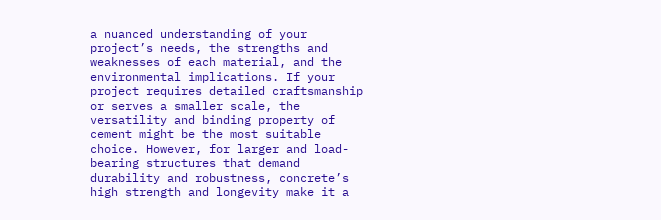a nuanced understanding of your project’s needs, the strengths and weaknesses of each material, and the environmental implications. If your project requires detailed craftsmanship or serves a smaller scale, the versatility and binding property of cement might be the most suitable choice. However, for larger and load-bearing structures that demand durability and robustness, concrete’s high strength and longevity make it a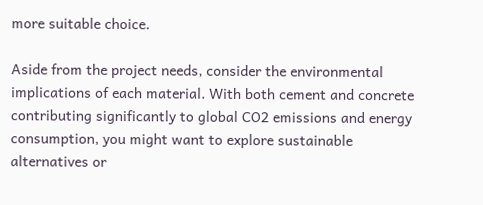more suitable choice.

Aside from the project needs, consider the environmental implications of each material. With both cement and concrete contributing significantly to global CO2 emissions and energy consumption, you might want to explore sustainable alternatives or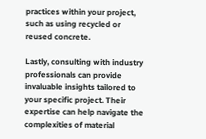practices within your project, such as using recycled or reused concrete.

Lastly, consulting with industry professionals can provide invaluable insights tailored to your specific project. Their expertise can help navigate the complexities of material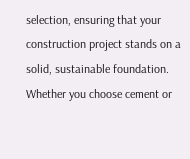selection, ensuring that your construction project stands on a solid, sustainable foundation. Whether you choose cement or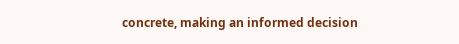concrete, making an informed decision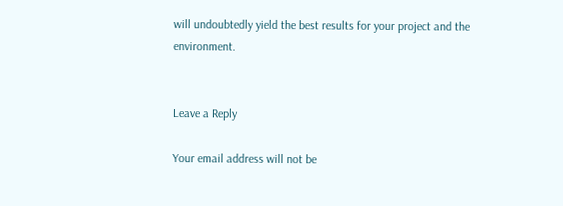will undoubtedly yield the best results for your project and the environment.


Leave a Reply

Your email address will not be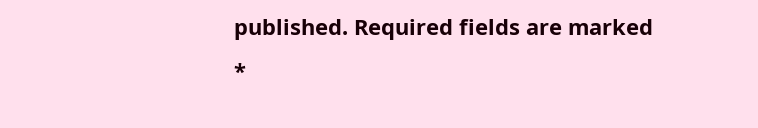published. Required fields are marked *